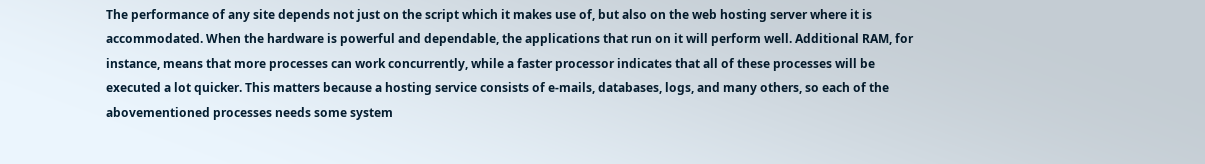The performance of any site depends not just on the script which it makes use of, but also on the web hosting server where it is accommodated. When the hardware is powerful and dependable, the applications that run on it will perform well. Additional RAM, for instance, means that more processes can work concurrently, while a faster processor indicates that all of these processes will be executed a lot quicker. This matters because a hosting service consists of e-mails, databases, logs, and many others, so each of the abovementioned processes needs some system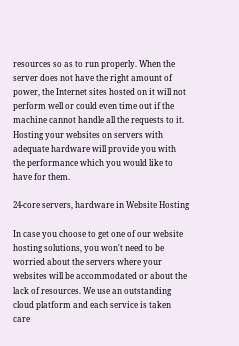resources so as to run properly. When the server does not have the right amount of power, the Internet sites hosted on it will not perform well or could even time out if the machine cannot handle all the requests to it. Hosting your websites on servers with adequate hardware will provide you with the performance which you would like to have for them.

24-core servers, hardware in Website Hosting

In case you choose to get one of our website hosting solutions, you won't need to be worried about the servers where your websites will be accommodated or about the lack of resources. We use an outstanding cloud platform and each service is taken care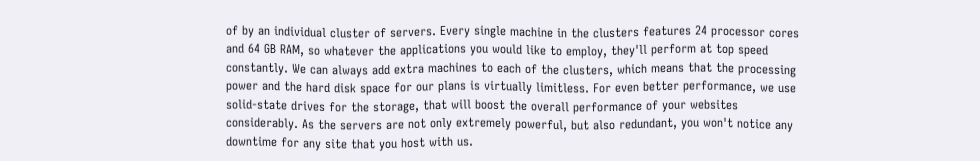of by an individual cluster of servers. Every single machine in the clusters features 24 processor cores and 64 GB RAM, so whatever the applications you would like to employ, they'll perform at top speed constantly. We can always add extra machines to each of the clusters, which means that the processing power and the hard disk space for our plans is virtually limitless. For even better performance, we use solid-state drives for the storage, that will boost the overall performance of your websites considerably. As the servers are not only extremely powerful, but also redundant, you won't notice any downtime for any site that you host with us.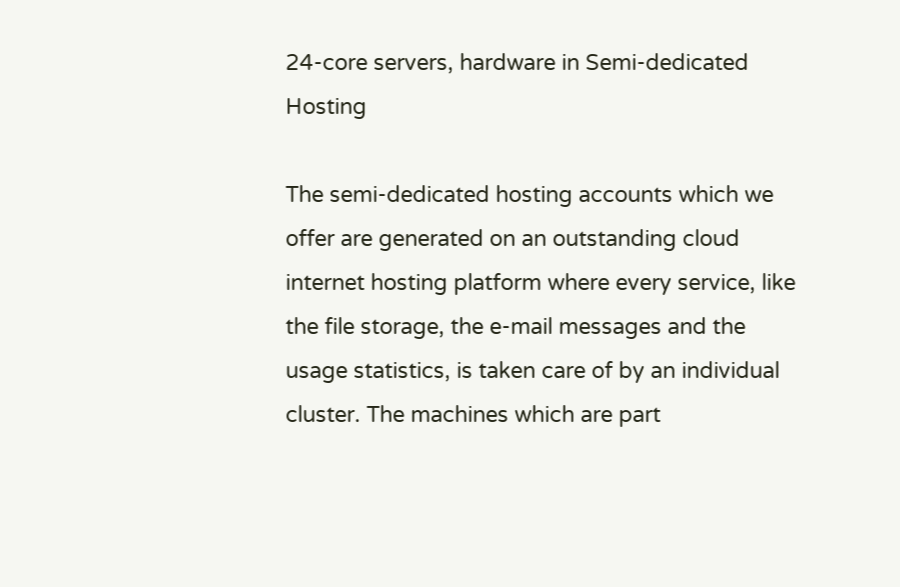24-core servers, hardware in Semi-dedicated Hosting

The semi-dedicated hosting accounts which we offer are generated on an outstanding cloud internet hosting platform where every service, like the file storage, the e-mail messages and the usage statistics, is taken care of by an individual cluster. The machines which are part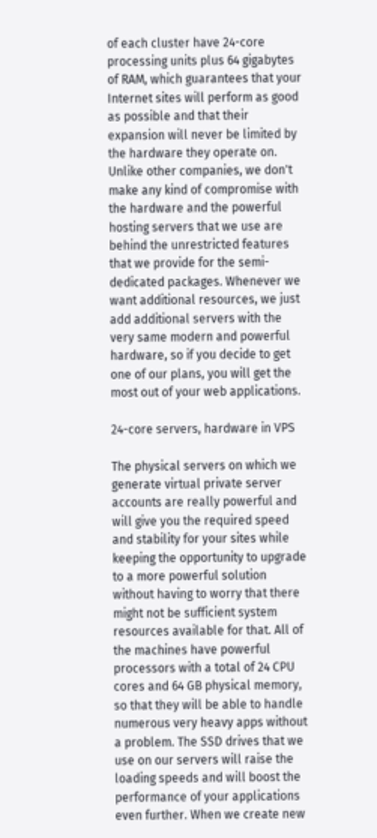of each cluster have 24-core processing units plus 64 gigabytes of RAM, which guarantees that your Internet sites will perform as good as possible and that their expansion will never be limited by the hardware they operate on. Unlike other companies, we don't make any kind of compromise with the hardware and the powerful hosting servers that we use are behind the unrestricted features that we provide for the semi-dedicated packages. Whenever we want additional resources, we just add additional servers with the very same modern and powerful hardware, so if you decide to get one of our plans, you will get the most out of your web applications.

24-core servers, hardware in VPS

The physical servers on which we generate virtual private server accounts are really powerful and will give you the required speed and stability for your sites while keeping the opportunity to upgrade to a more powerful solution without having to worry that there might not be sufficient system resources available for that. All of the machines have powerful processors with a total of 24 CPU cores and 64 GB physical memory, so that they will be able to handle numerous very heavy apps without a problem. The SSD drives that we use on our servers will raise the loading speeds and will boost the performance of your applications even further. When we create new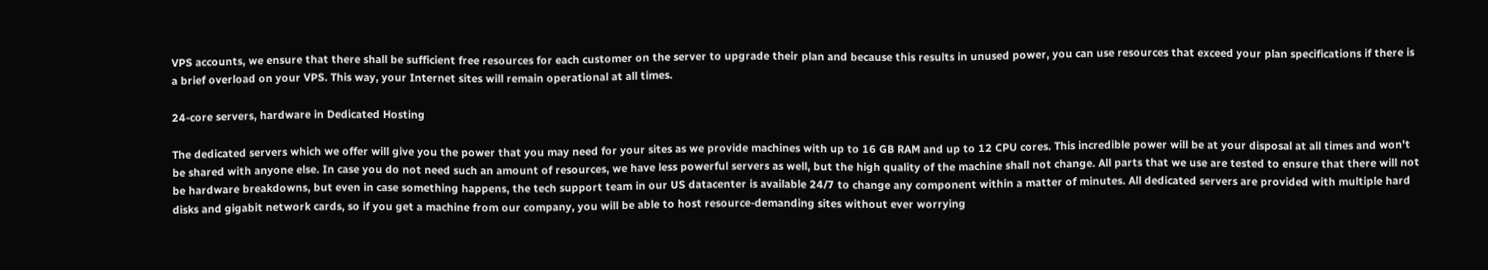VPS accounts, we ensure that there shall be sufficient free resources for each customer on the server to upgrade their plan and because this results in unused power, you can use resources that exceed your plan specifications if there is a brief overload on your VPS. This way, your Internet sites will remain operational at all times.

24-core servers, hardware in Dedicated Hosting

The dedicated servers which we offer will give you the power that you may need for your sites as we provide machines with up to 16 GB RAM and up to 12 CPU cores. This incredible power will be at your disposal at all times and won't be shared with anyone else. In case you do not need such an amount of resources, we have less powerful servers as well, but the high quality of the machine shall not change. All parts that we use are tested to ensure that there will not be hardware breakdowns, but even in case something happens, the tech support team in our US datacenter is available 24/7 to change any component within a matter of minutes. All dedicated servers are provided with multiple hard disks and gigabit network cards, so if you get a machine from our company, you will be able to host resource-demanding sites without ever worrying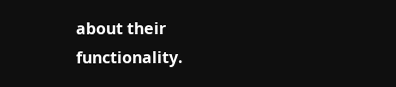about their functionality.